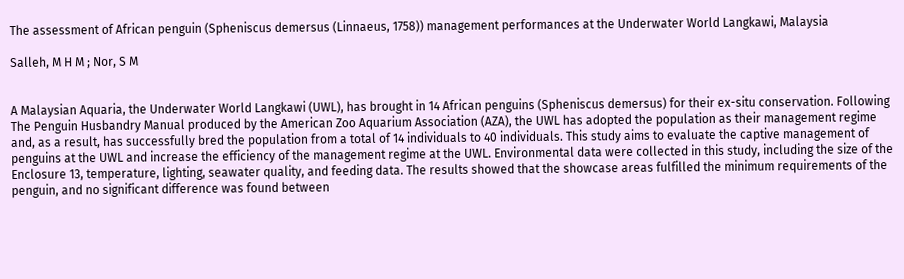The assessment of African penguin (Spheniscus demersus (Linnaeus, 1758)) management performances at the Underwater World Langkawi, Malaysia

Salleh, M H M ; Nor, S M


A Malaysian Aquaria, the Underwater World Langkawi (UWL), has brought in 14 African penguins (Spheniscus demersus) for their ex-situ conservation. Following The Penguin Husbandry Manual produced by the American Zoo Aquarium Association (AZA), the UWL has adopted the population as their management regime and, as a result, has successfully bred the population from a total of 14 individuals to 40 individuals. This study aims to evaluate the captive management of penguins at the UWL and increase the efficiency of the management regime at the UWL. Environmental data were collected in this study, including the size of the Enclosure 13, temperature, lighting, seawater quality, and feeding data. The results showed that the showcase areas fulfilled the minimum requirements of the penguin, and no significant difference was found between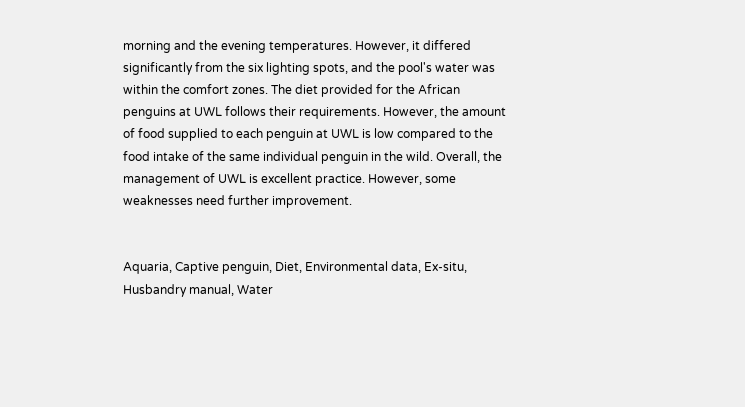morning and the evening temperatures. However, it differed significantly from the six lighting spots, and the pool's water was within the comfort zones. The diet provided for the African penguins at UWL follows their requirements. However, the amount of food supplied to each penguin at UWL is low compared to the food intake of the same individual penguin in the wild. Overall, the management of UWL is excellent practice. However, some weaknesses need further improvement.


Aquaria, Captive penguin, Diet, Environmental data, Ex-situ, Husbandry manual, Water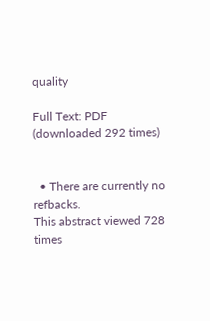quality

Full Text: PDF (downloaded 292 times)


  • There are currently no refbacks.
This abstract viewed 728 times